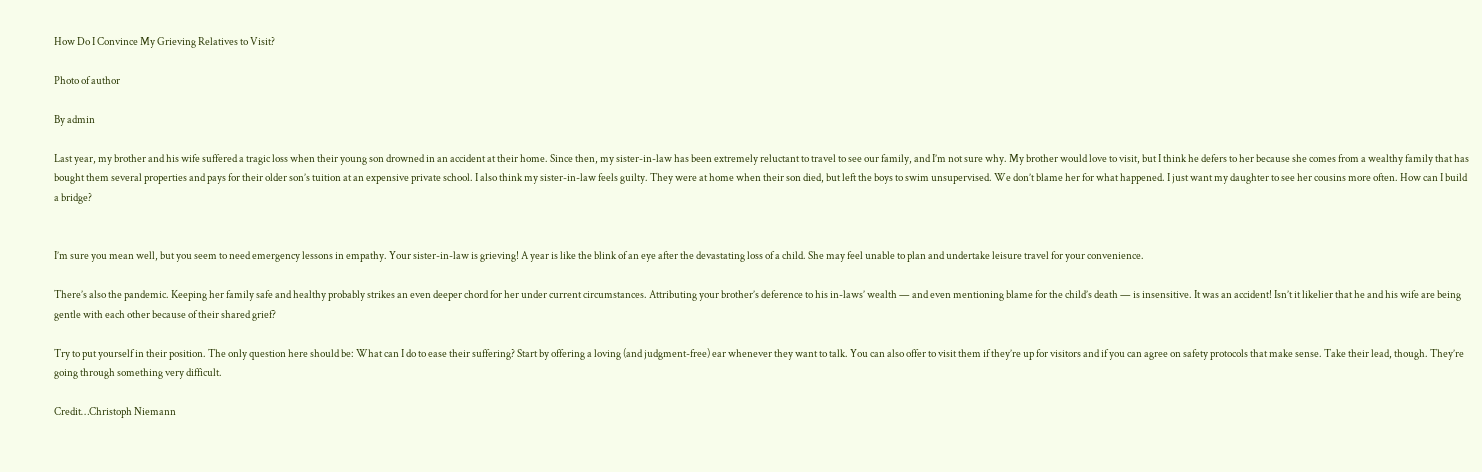How Do I Convince My Grieving Relatives to Visit?

Photo of author

By admin

Last year, my brother and his wife suffered a tragic loss when their young son drowned in an accident at their home. Since then, my sister-in-law has been extremely reluctant to travel to see our family, and I’m not sure why. My brother would love to visit, but I think he defers to her because she comes from a wealthy family that has bought them several properties and pays for their older son’s tuition at an expensive private school. I also think my sister-in-law feels guilty. They were at home when their son died, but left the boys to swim unsupervised. We don’t blame her for what happened. I just want my daughter to see her cousins more often. How can I build a bridge?


I’m sure you mean well, but you seem to need emergency lessons in empathy. Your sister-in-law is grieving! A year is like the blink of an eye after the devastating loss of a child. She may feel unable to plan and undertake leisure travel for your convenience.

There’s also the pandemic. Keeping her family safe and healthy probably strikes an even deeper chord for her under current circumstances. Attributing your brother’s deference to his in-laws’ wealth — and even mentioning blame for the child’s death — is insensitive. It was an accident! Isn’t it likelier that he and his wife are being gentle with each other because of their shared grief?

Try to put yourself in their position. The only question here should be: What can I do to ease their suffering? Start by offering a loving (and judgment-free) ear whenever they want to talk. You can also offer to visit them if they’re up for visitors and if you can agree on safety protocols that make sense. Take their lead, though. They’re going through something very difficult.

Credit…Christoph Niemann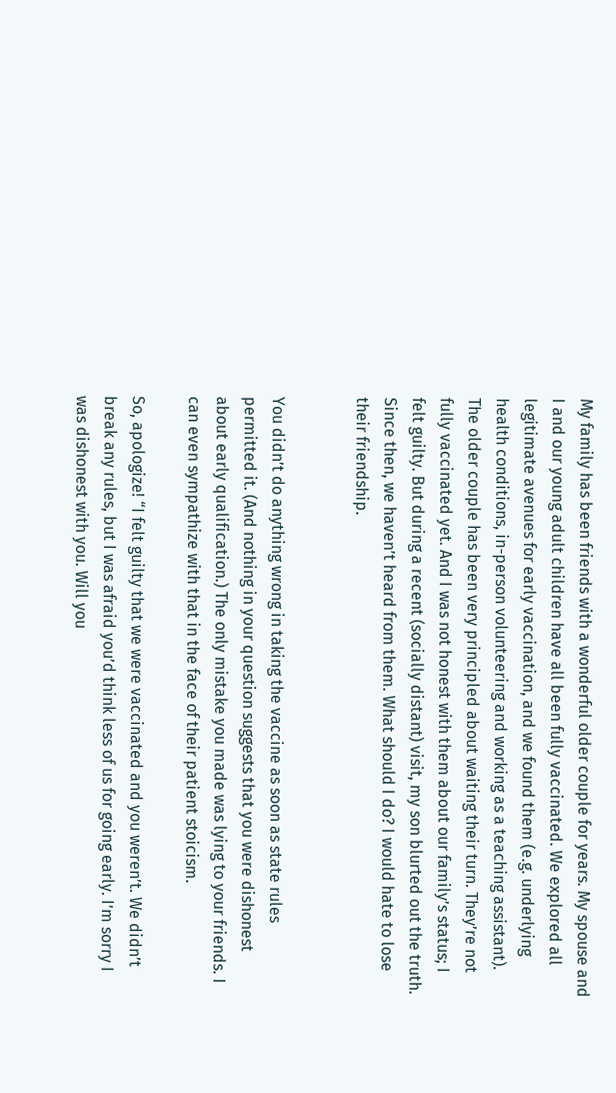My family has been friends with a wonderful older couple for years. My spouse and I and our young adult children have all been fully vaccinated. We explored all legitimate avenues for early vaccination, and we found them (e.g. underlying health conditions, in-person volunteering and working as a teaching assistant). The older couple has been very principled about waiting their turn. They’re not fully vaccinated yet. And I was not honest with them about our family’s status; I felt guilty. But during a recent (socially distant) visit, my son blurted out the truth. Since then, we haven’t heard from them. What should I do? I would hate to lose their friendship.


You didn’t do anything wrong in taking the vaccine as soon as state rules permitted it. (And nothing in your question suggests that you were dishonest about early qualification.) The only mistake you made was lying to your friends. I can even sympathize with that in the face of their patient stoicism.

So, apologize! “I felt guilty that we were vaccinated and you weren’t. We didn’t break any rules, but I was afraid you’d think less of us for going early. I’m sorry I was dishonest with you. Will you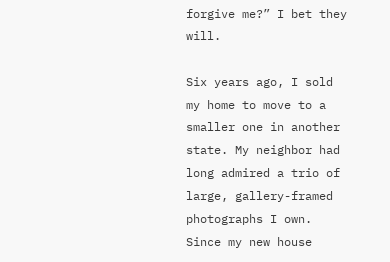forgive me?” I bet they will.

Six years ago, I sold my home to move to a smaller one in another state. My neighbor had long admired a trio of large, gallery-framed photographs I own. Since my new house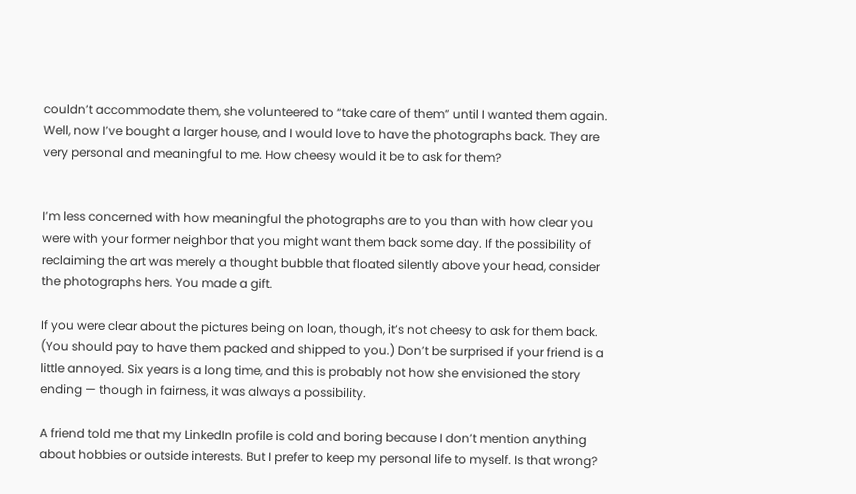couldn’t accommodate them, she volunteered to “take care of them” until I wanted them again. Well, now I’ve bought a larger house, and I would love to have the photographs back. They are very personal and meaningful to me. How cheesy would it be to ask for them?


I’m less concerned with how meaningful the photographs are to you than with how clear you were with your former neighbor that you might want them back some day. If the possibility of reclaiming the art was merely a thought bubble that floated silently above your head, consider the photographs hers. You made a gift.

If you were clear about the pictures being on loan, though, it’s not cheesy to ask for them back. (You should pay to have them packed and shipped to you.) Don’t be surprised if your friend is a little annoyed. Six years is a long time, and this is probably not how she envisioned the story ending — though in fairness, it was always a possibility.

A friend told me that my LinkedIn profile is cold and boring because I don’t mention anything about hobbies or outside interests. But I prefer to keep my personal life to myself. Is that wrong?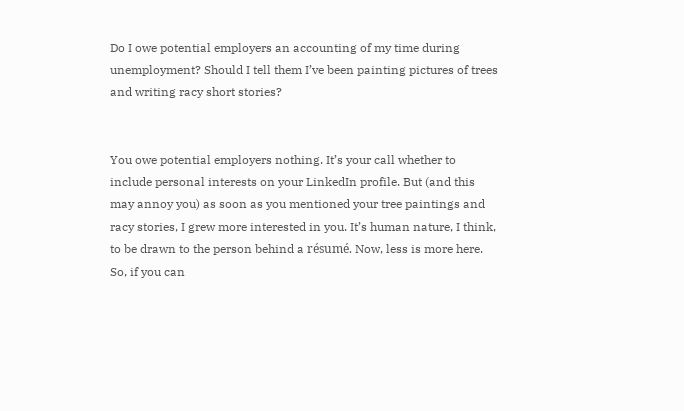Do I owe potential employers an accounting of my time during unemployment? Should I tell them I’ve been painting pictures of trees and writing racy short stories?


You owe potential employers nothing. It’s your call whether to include personal interests on your LinkedIn profile. But (and this may annoy you) as soon as you mentioned your tree paintings and racy stories, I grew more interested in you. It’s human nature, I think, to be drawn to the person behind a résumé. Now, less is more here. So, if you can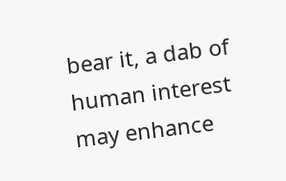bear it, a dab of human interest may enhance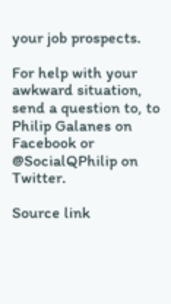your job prospects.

For help with your awkward situation, send a question to, to Philip Galanes on Facebook or @SocialQPhilip on Twitter.

Source link